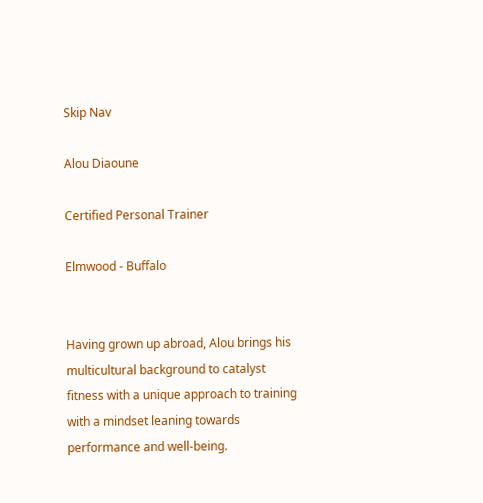Skip Nav

Alou Diaoune

Certified Personal Trainer

Elmwood - Buffalo


Having grown up abroad, Alou brings his multicultural background to catalyst fitness with a unique approach to training with a mindset leaning towards performance and well-being.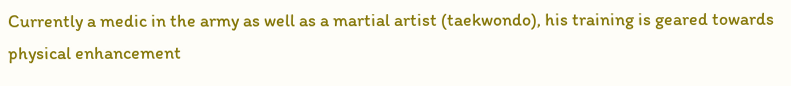Currently a medic in the army as well as a martial artist (taekwondo), his training is geared towards physical enhancement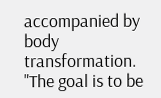accompanied by body transformation. "The goal is to be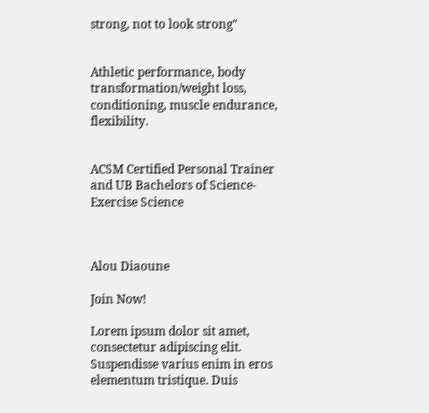strong, not to look strong"


Athletic performance, body transformation/weight loss, conditioning, muscle endurance, flexibility.


ACSM Certified Personal Trainer and UB Bachelors of Science- Exercise Science



Alou Diaoune

Join Now!

Lorem ipsum dolor sit amet, consectetur adipiscing elit. Suspendisse varius enim in eros elementum tristique. Duis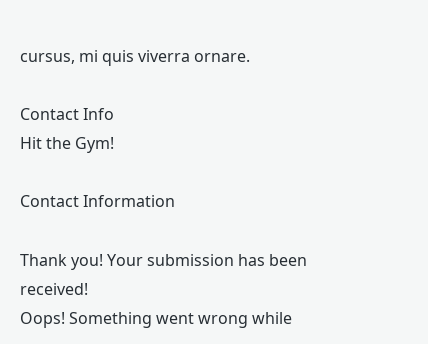cursus, mi quis viverra ornare.

Contact Info
Hit the Gym!

Contact Information

Thank you! Your submission has been received!
Oops! Something went wrong while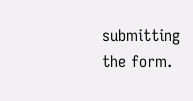submitting the form.